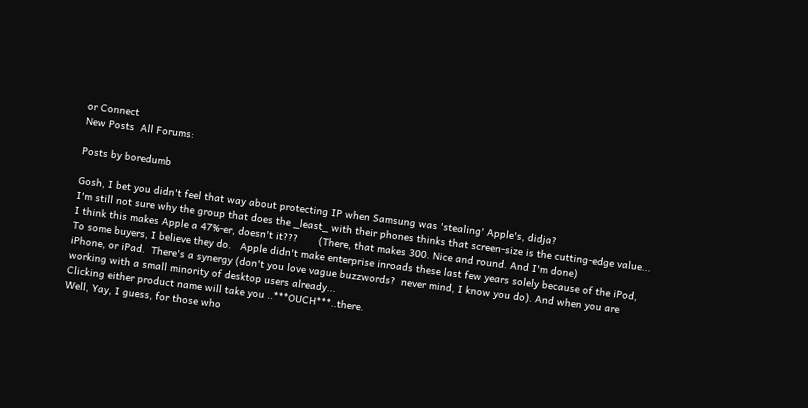or Connect
New Posts  All Forums:

Posts by boredumb

Gosh, I bet you didn't feel that way about protecting IP when Samsung was 'stealing' Apple's, didja?
I'm still not sure why the group that does the _least_ with their phones thinks that screen-size is the cutting-edge value...
I think this makes Apple a 47%-er, doesn't it???       (There, that makes 300. Nice and round. And I'm done)
To some buyers, I believe they do.   Apple didn't make enterprise inroads these last few years solely because of the iPod, iPhone, or iPad.  There's a synergy (don't you love vague buzzwords?  never mind, I know you do). And when you are working with a small minority of desktop users already...
Clicking either product name will take you ..***OUCH***..there.
Well, Yay, I guess, for those who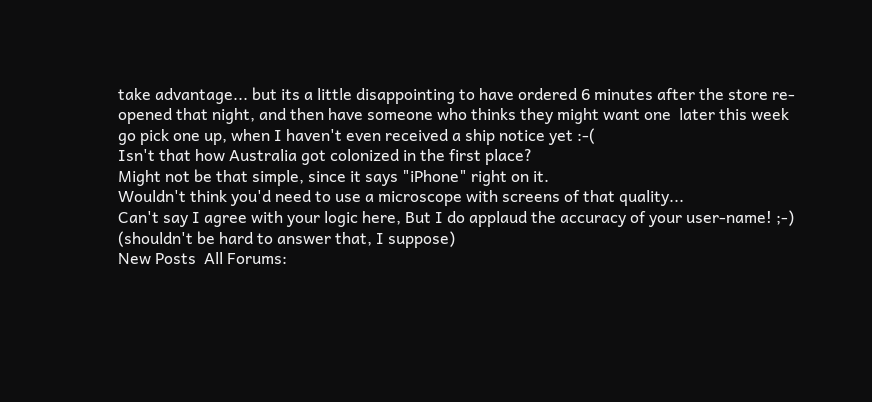take advantage... but its a little disappointing to have ordered 6 minutes after the store re-opened that night, and then have someone who thinks they might want one  later this week go pick one up, when I haven't even received a ship notice yet :-(
Isn't that how Australia got colonized in the first place?
Might not be that simple, since it says "iPhone" right on it.
Wouldn't think you'd need to use a microscope with screens of that quality...
Can't say I agree with your logic here, But I do applaud the accuracy of your user-name! ;-)   (shouldn't be hard to answer that, I suppose)
New Posts  All Forums: